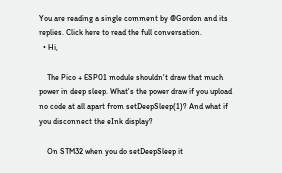You are reading a single comment by @Gordon and its replies. Click here to read the full conversation.
  • Hi,

    The Pico + ESP01 module shouldn't draw that much power in deep sleep. What's the power draw if you upload no code at all apart from setDeepSleep(1)? And what if you disconnect the eInk display?

    On STM32 when you do setDeepSleep it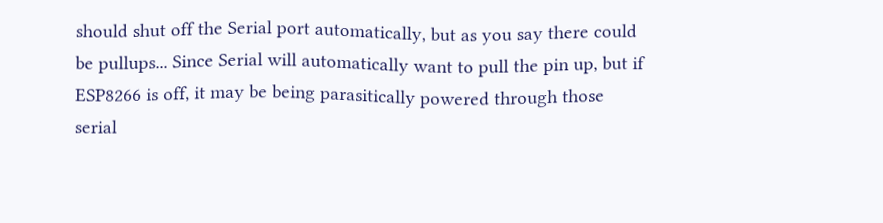should shut off the Serial port automatically, but as you say there could be pullups... Since Serial will automatically want to pull the pin up, but if ESP8266 is off, it may be being parasitically powered through those serial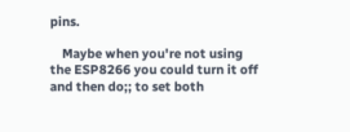pins.

    Maybe when you're not using the ESP8266 you could turn it off and then do;; to set both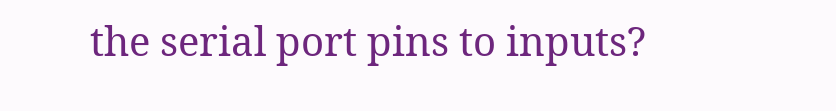the serial port pins to inputs?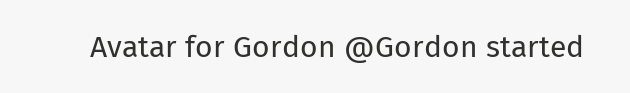Avatar for Gordon @Gordon started